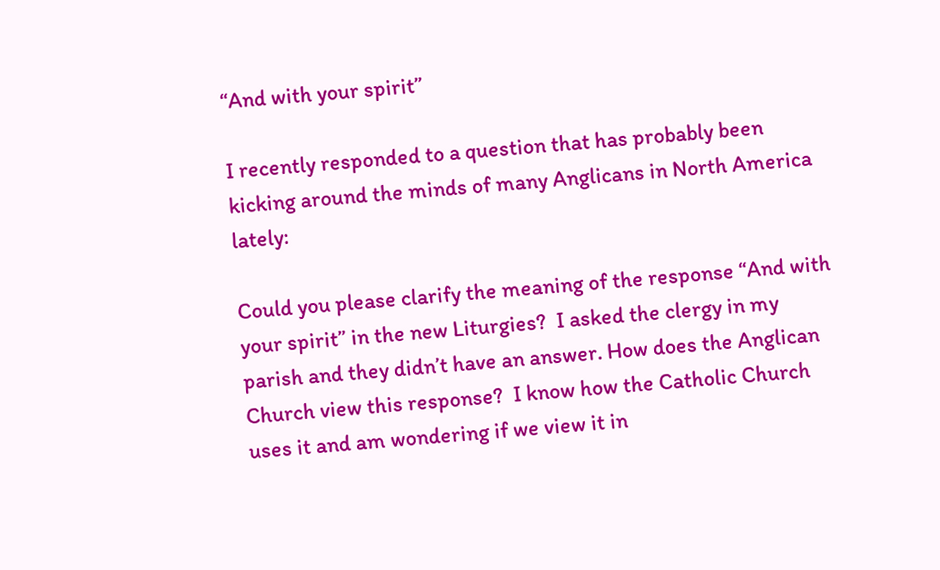“And with your spirit”

I recently responded to a question that has probably been kicking around the minds of many Anglicans in North America lately:

Could you please clarify the meaning of the response “And with your spirit” in the new Liturgies?  I asked the clergy in my parish and they didn’t have an answer. How does the Anglican Church view this response?  I know how the Catholic Church uses it and am wondering if we view it in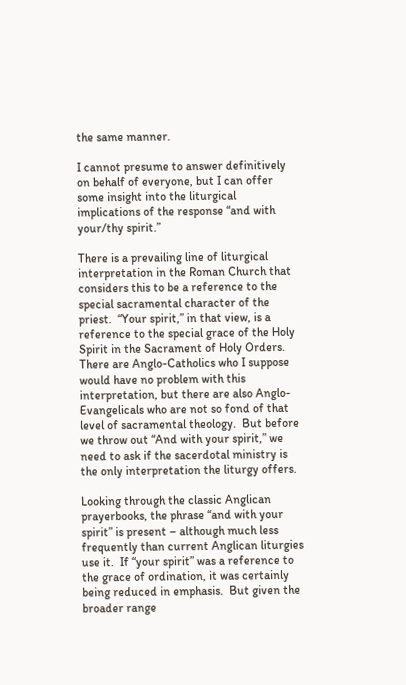the same manner.

I cannot presume to answer definitively on behalf of everyone, but I can offer some insight into the liturgical implications of the response “and with your/thy spirit.”

There is a prevailing line of liturgical interpretation in the Roman Church that considers this to be a reference to the special sacramental character of the priest.  “Your spirit,” in that view, is a reference to the special grace of the Holy Spirit in the Sacrament of Holy Orders.  There are Anglo-Catholics who I suppose would have no problem with this interpretation, but there are also Anglo-Evangelicals who are not so fond of that level of sacramental theology.  But before we throw out “And with your spirit,” we need to ask if the sacerdotal ministry is the only interpretation the liturgy offers.

Looking through the classic Anglican prayerbooks, the phrase “and with your spirit” is present – although much less frequently than current Anglican liturgies use it.  If “your spirit” was a reference to the grace of ordination, it was certainly being reduced in emphasis.  But given the broader range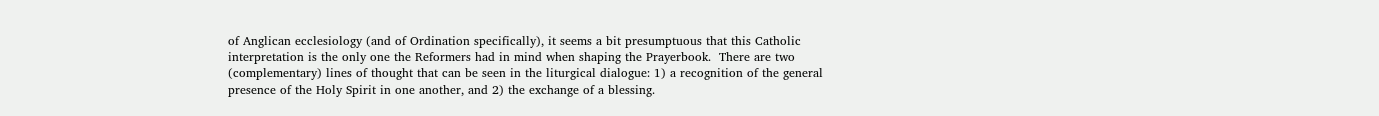of Anglican ecclesiology (and of Ordination specifically), it seems a bit presumptuous that this Catholic interpretation is the only one the Reformers had in mind when shaping the Prayerbook.  There are two (complementary) lines of thought that can be seen in the liturgical dialogue: 1) a recognition of the general presence of the Holy Spirit in one another, and 2) the exchange of a blessing.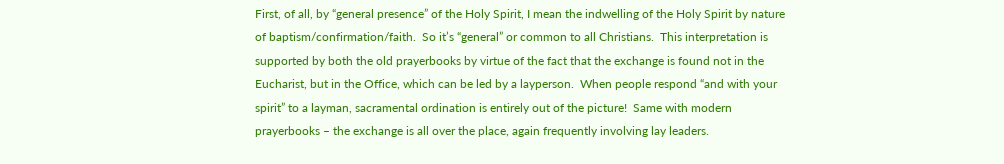First, of all, by “general presence” of the Holy Spirit, I mean the indwelling of the Holy Spirit by nature of baptism/confirmation/faith.  So it’s “general” or common to all Christians.  This interpretation is supported by both the old prayerbooks by virtue of the fact that the exchange is found not in the Eucharist, but in the Office, which can be led by a layperson.  When people respond “and with your spirit” to a layman, sacramental ordination is entirely out of the picture!  Same with modern prayerbooks – the exchange is all over the place, again frequently involving lay leaders.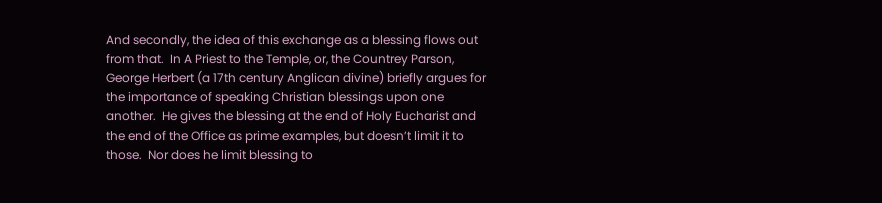And secondly, the idea of this exchange as a blessing flows out from that.  In A Priest to the Temple, or, the Countrey Parson, George Herbert (a 17th century Anglican divine) briefly argues for the importance of speaking Christian blessings upon one another.  He gives the blessing at the end of Holy Eucharist and the end of the Office as prime examples, but doesn’t limit it to those.  Nor does he limit blessing to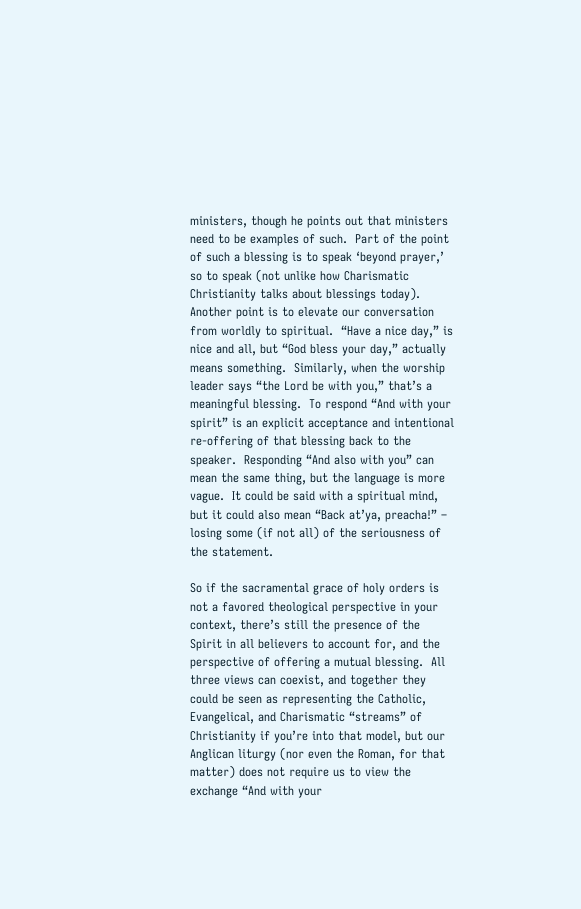ministers, though he points out that ministers need to be examples of such.  Part of the point of such a blessing is to speak ‘beyond prayer,’ so to speak (not unlike how Charismatic Christianity talks about blessings today).  Another point is to elevate our conversation from worldly to spiritual.  “Have a nice day,” is nice and all, but “God bless your day,” actually means something.  Similarly, when the worship leader says “the Lord be with you,” that’s a meaningful blessing.  To respond “And with your spirit” is an explicit acceptance and intentional re-offering of that blessing back to the speaker.  Responding “And also with you” can mean the same thing, but the language is more vague.  It could be said with a spiritual mind, but it could also mean “Back at’ya, preacha!” – losing some (if not all) of the seriousness of the statement.

So if the sacramental grace of holy orders is not a favored theological perspective in your context, there’s still the presence of the Spirit in all believers to account for, and the perspective of offering a mutual blessing.  All three views can coexist, and together they could be seen as representing the Catholic, Evangelical, and Charismatic “streams” of Christianity if you’re into that model, but our Anglican liturgy (nor even the Roman, for that matter) does not require us to view the exchange “And with your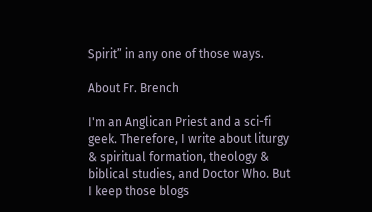Spirit” in any one of those ways.

About Fr. Brench

I'm an Anglican Priest and a sci-fi geek. Therefore, I write about liturgy & spiritual formation, theology & biblical studies, and Doctor Who. But I keep those blogs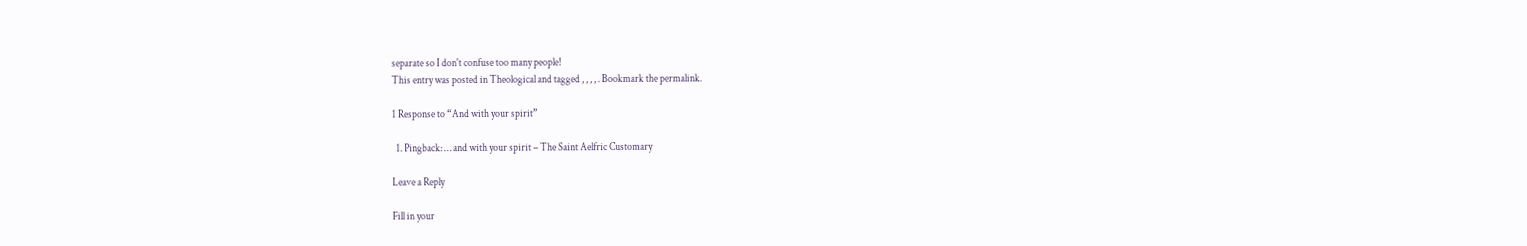separate so I don't confuse too many people!
This entry was posted in Theological and tagged , , , , . Bookmark the permalink.

1 Response to “And with your spirit”

  1. Pingback: … and with your spirit – The Saint Aelfric Customary

Leave a Reply

Fill in your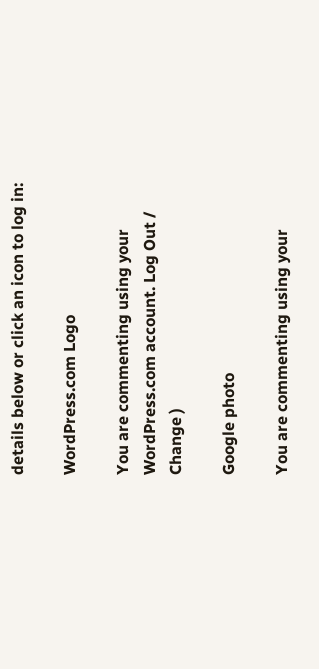details below or click an icon to log in:

WordPress.com Logo

You are commenting using your WordPress.com account. Log Out /  Change )

Google photo

You are commenting using your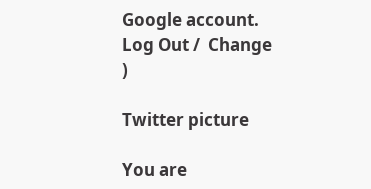Google account. Log Out /  Change )

Twitter picture

You are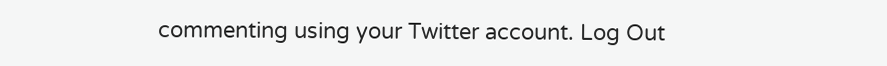commenting using your Twitter account. Log Out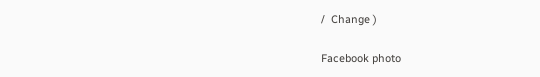/  Change )

Facebook photo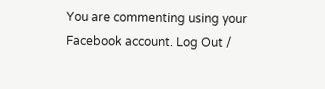You are commenting using your Facebook account. Log Out /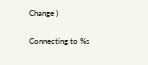Change )

Connecting to %s